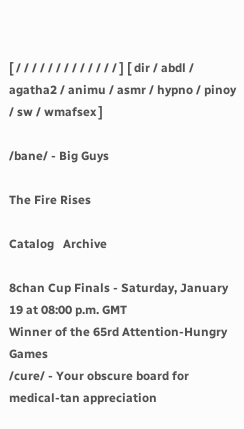[ / / / / / / / / / / / / / ] [ dir / abdl / agatha2 / animu / asmr / hypno / pinoy / sw / wmafsex ]

/bane/ - Big Guys

The Fire Rises

Catalog   Archive

8chan Cup Finals - Saturday, January 19 at 08:00 p.m. GMT
Winner of the 65rd Attention-Hungry Games
/cure/ - Your obscure board for medical-tan appreciation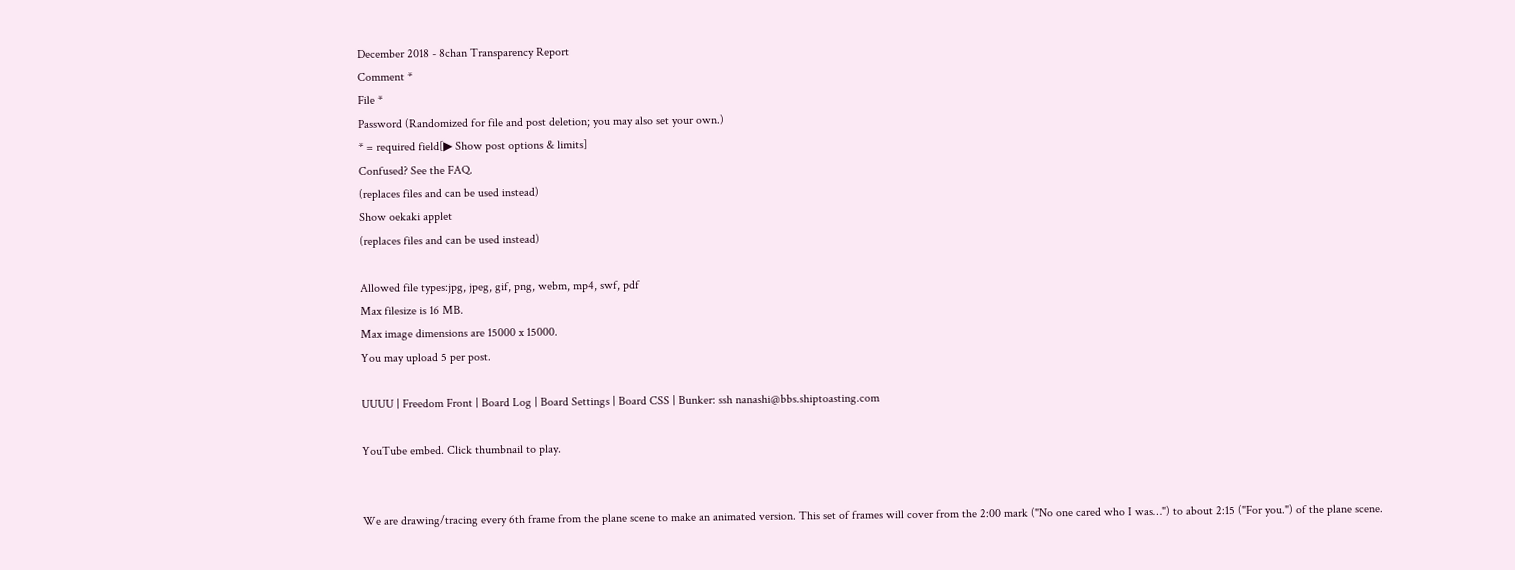December 2018 - 8chan Transparency Report
Comment *
File *
Password (Randomized for file and post deletion; you may also set your own.)
* = required field[▶ Show post options & limits]
Confused? See the FAQ.
(replaces files and can be used instead)
Show oekaki applet
(replaces files and can be used instead)

Allowed file types:jpg, jpeg, gif, png, webm, mp4, swf, pdf
Max filesize is 16 MB.
Max image dimensions are 15000 x 15000.
You may upload 5 per post.

UUUU | Freedom Front | Board Log | Board Settings | Board CSS | Bunker: ssh nanashi@bbs.shiptoasting.com

YouTube embed. Click thumbnail to play.


We are drawing/tracing every 6th frame from the plane scene to make an animated version. This set of frames will cover from the 2:00 mark ("No one cared who I was…") to about 2:15 ("For you.") of the plane scene.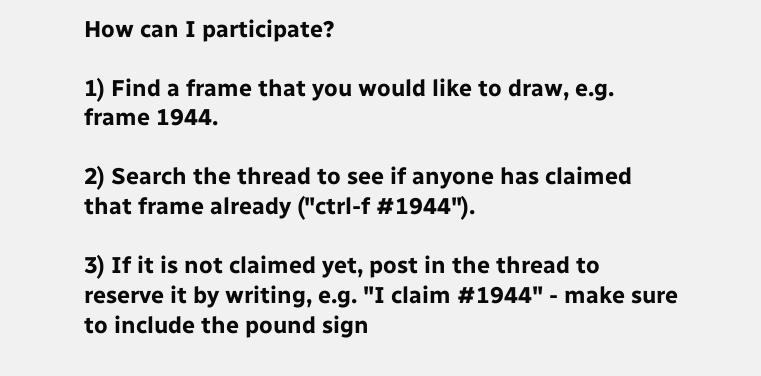How can I participate?

1) Find a frame that you would like to draw, e.g. frame 1944.

2) Search the thread to see if anyone has claimed that frame already ("ctrl-f #1944").

3) If it is not claimed yet, post in the thread to reserve it by writing, e.g. "I claim #1944" - make sure to include the pound sign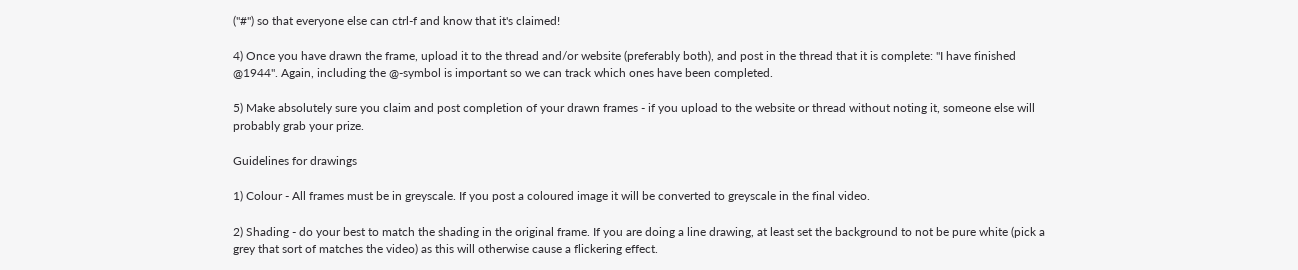("#") so that everyone else can ctrl-f and know that it's claimed!

4) Once you have drawn the frame, upload it to the thread and/or website (preferably both), and post in the thread that it is complete: "I have finished @1944". Again, including the @-symbol is important so we can track which ones have been completed.

5) Make absolutely sure you claim and post completion of your drawn frames - if you upload to the website or thread without noting it, someone else will probably grab your prize.

Guidelines for drawings

1) Colour - All frames must be in greyscale. If you post a coloured image it will be converted to greyscale in the final video.

2) Shading - do your best to match the shading in the original frame. If you are doing a line drawing, at least set the background to not be pure white (pick a grey that sort of matches the video) as this will otherwise cause a flickering effect.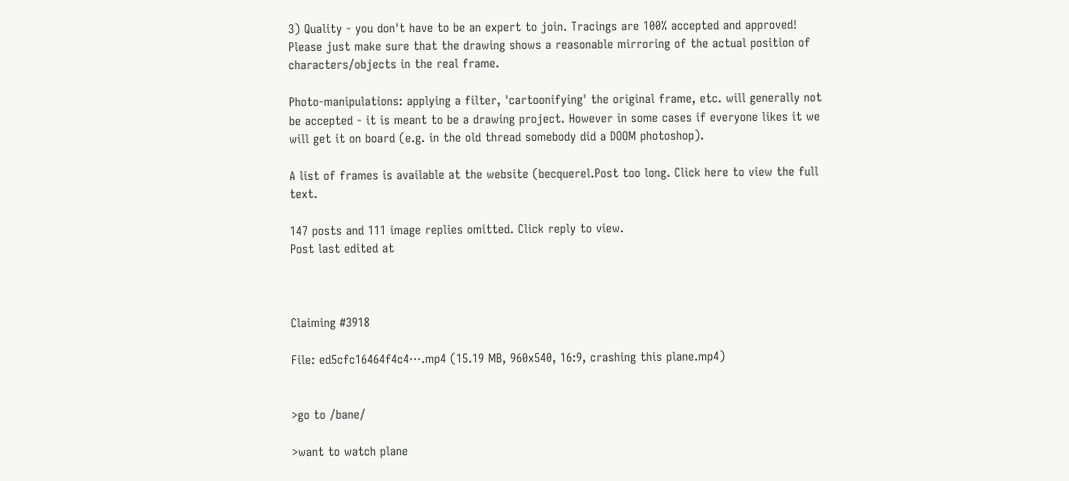3) Quality - you don't have to be an expert to join. Tracings are 100% accepted and approved! Please just make sure that the drawing shows a reasonable mirroring of the actual position of characters/objects in the real frame.

Photo-manipulations: applying a filter, 'cartoonifying' the original frame, etc. will generally not be accepted - it is meant to be a drawing project. However in some cases if everyone likes it we will get it on board (e.g. in the old thread somebody did a DOOM photoshop).

A list of frames is available at the website (becquerel.Post too long. Click here to view the full text.

147 posts and 111 image replies omitted. Click reply to view.
Post last edited at



Claiming #3918

File: ed5cfc16464f4c4⋯.mp4 (15.19 MB, 960x540, 16:9, crashing this plane.mp4)


>go to /bane/

>want to watch plane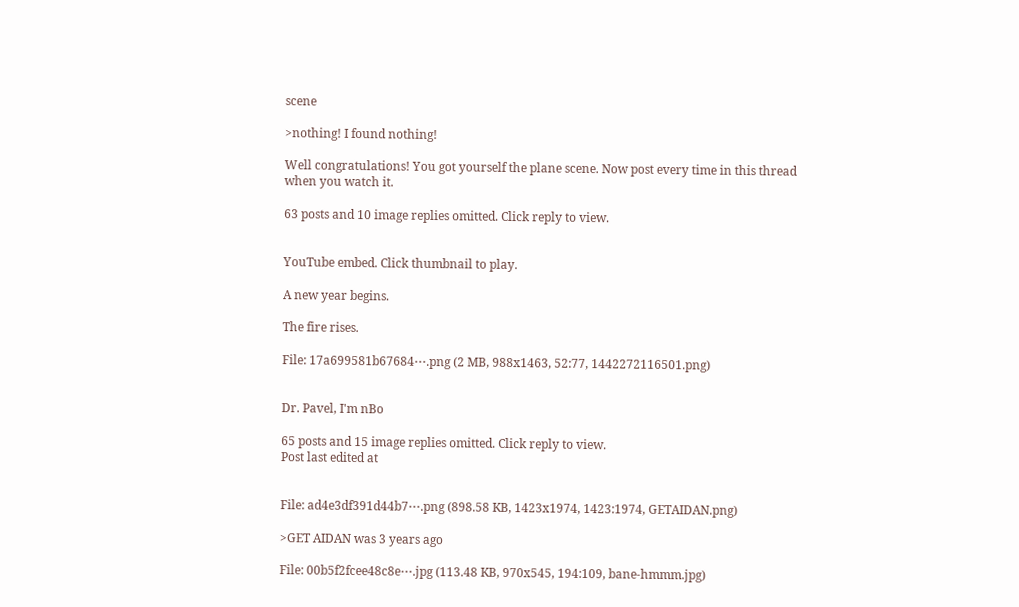scene

>nothing! I found nothing!

Well congratulations! You got yourself the plane scene. Now post every time in this thread when you watch it.

63 posts and 10 image replies omitted. Click reply to view.


YouTube embed. Click thumbnail to play.

A new year begins.

The fire rises.

File: 17a699581b67684⋯.png (2 MB, 988x1463, 52:77, 1442272116501.png)


Dr. Pavel, I'm nBo

65 posts and 15 image replies omitted. Click reply to view.
Post last edited at


File: ad4e3df391d44b7⋯.png (898.58 KB, 1423x1974, 1423:1974, GETAIDAN.png)

>GET AIDAN was 3 years ago

File: 00b5f2fcee48c8e⋯.jpg (113.48 KB, 970x545, 194:109, bane-hmmm.jpg)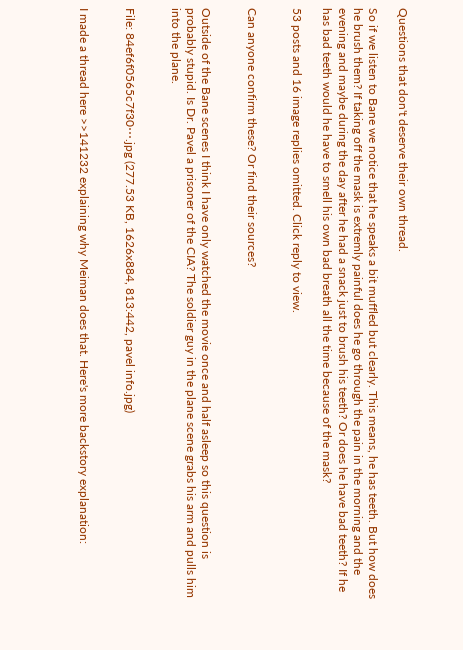Questions that don't deserve their own thread.

So if we listen to Bane we notice that he speaks a bit muffled but clearly. This means, he has teeth. But how does he brush them? If taking off the mask is extremly painful does he go through the pain in the morning and the evening and maybe during the day after he had a snack just to brush his teeth? Or does he have bad teeth? If he has bad teeth would he have to smell his own bad breath all the time because of the mask?

53 posts and 16 image replies omitted. Click reply to view.


Can anyone confirm these? Or find their sources?


Outside of the Bane scenes I think I have only watched the movie once and half asleep so this question is probably stupid. Is Dr. Pavel a prisoner of the CIA? The soldier guy in the plane scene grabs his arm and pulls him into the plane.


File: 84ef6f0565c7f30⋯.jpg (277.53 KB, 1626x884, 813:442, pavel info.jpg)


I made a thread here >>141232 explaining why Meiman does that. Here's more backstory explanation: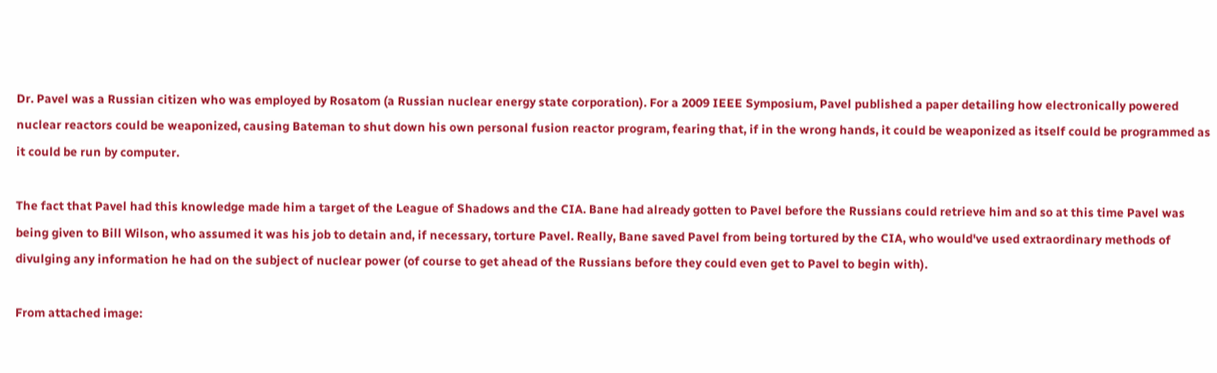Dr. Pavel was a Russian citizen who was employed by Rosatom (a Russian nuclear energy state corporation). For a 2009 IEEE Symposium, Pavel published a paper detailing how electronically powered nuclear reactors could be weaponized, causing Bateman to shut down his own personal fusion reactor program, fearing that, if in the wrong hands, it could be weaponized as itself could be programmed as it could be run by computer.

The fact that Pavel had this knowledge made him a target of the League of Shadows and the CIA. Bane had already gotten to Pavel before the Russians could retrieve him and so at this time Pavel was being given to Bill Wilson, who assumed it was his job to detain and, if necessary, torture Pavel. Really, Bane saved Pavel from being tortured by the CIA, who would've used extraordinary methods of divulging any information he had on the subject of nuclear power (of course to get ahead of the Russians before they could even get to Pavel to begin with).

From attached image: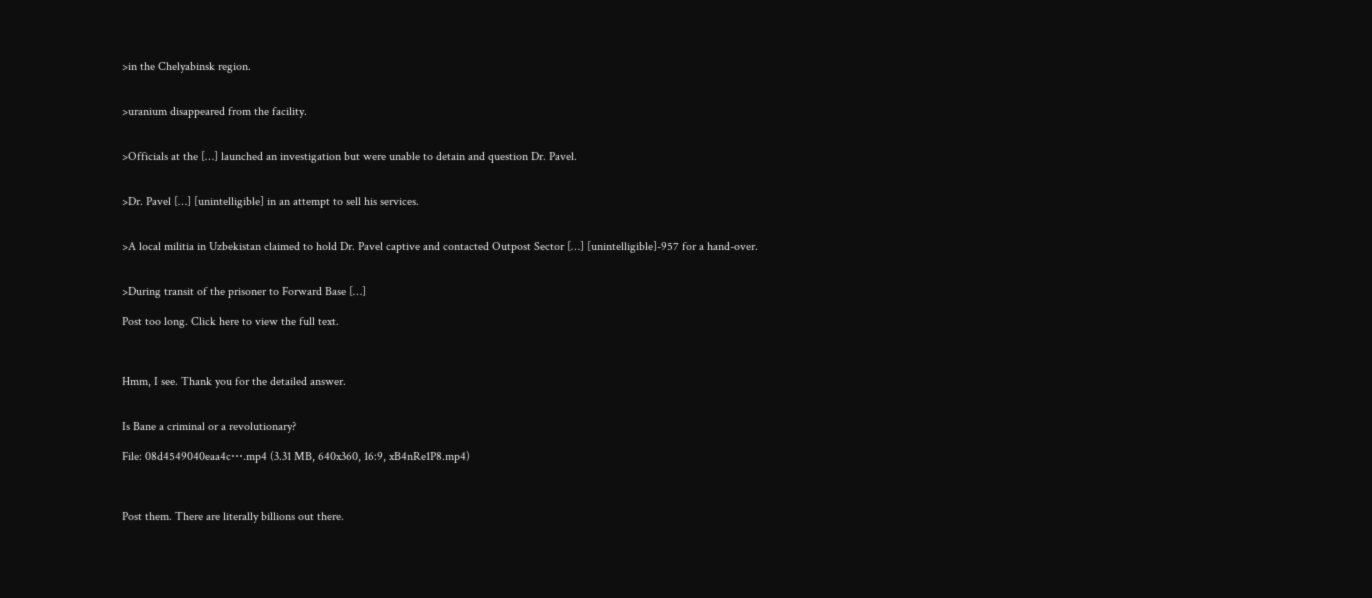>in the Chelyabinsk region.


>uranium disappeared from the facility.


>Officials at the […] launched an investigation but were unable to detain and question Dr. Pavel.


>Dr. Pavel […] [unintelligible] in an attempt to sell his services.


>A local militia in Uzbekistan claimed to hold Dr. Pavel captive and contacted Outpost Sector […] [unintelligible]-957 for a hand-over.


>During transit of the prisoner to Forward Base […]

Post too long. Click here to view the full text.



Hmm, I see. Thank you for the detailed answer.


Is Bane a criminal or a revolutionary?

File: 08d4549040eaa4c⋯.mp4 (3.31 MB, 640x360, 16:9, xB4nRe1P8.mp4)



Post them. There are literally billions out there.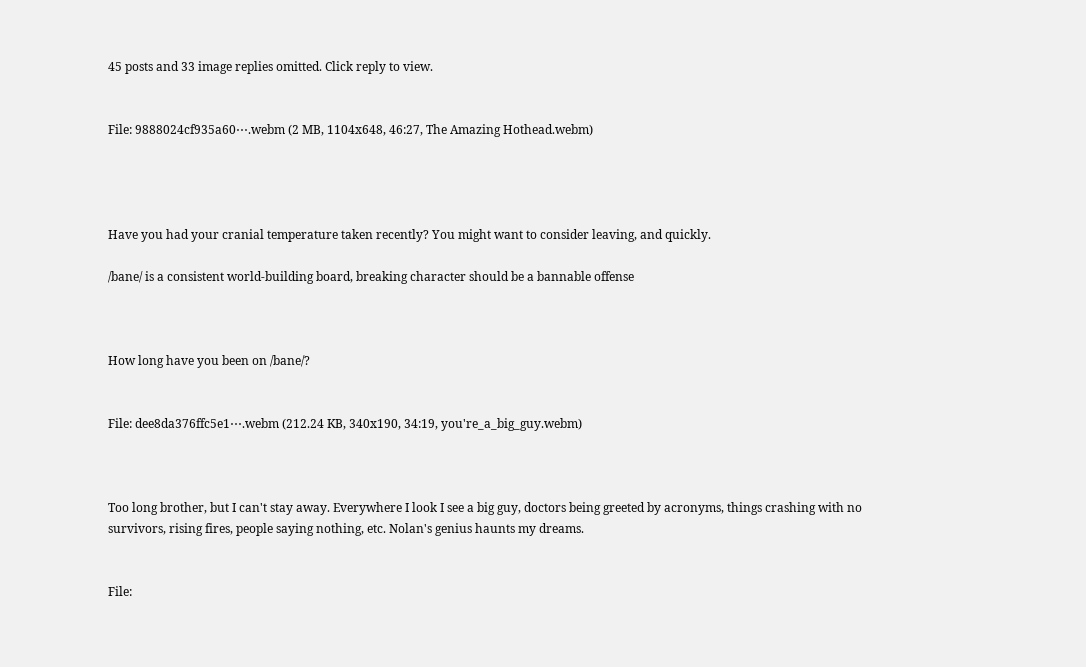45 posts and 33 image replies omitted. Click reply to view.


File: 9888024cf935a60⋯.webm (2 MB, 1104x648, 46:27, The Amazing Hothead.webm)




Have you had your cranial temperature taken recently? You might want to consider leaving, and quickly.

/bane/ is a consistent world-building board, breaking character should be a bannable offense



How long have you been on /bane/?


File: dee8da376ffc5e1⋯.webm (212.24 KB, 340x190, 34:19, you're_a_big_guy.webm)



Too long brother, but I can't stay away. Everywhere I look I see a big guy, doctors being greeted by acronyms, things crashing with no survivors, rising fires, people saying nothing, etc. Nolan's genius haunts my dreams.


File: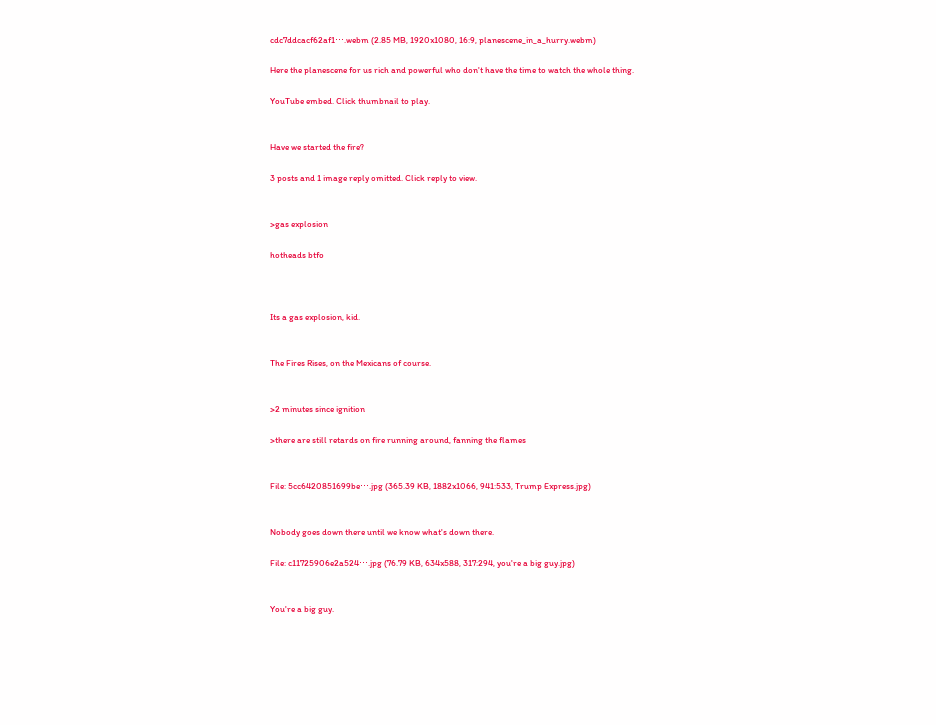cdc7ddcacf62af1⋯.webm (2.85 MB, 1920x1080, 16:9, planescene_in_a_hurry.webm)

Here the planescene for us rich and powerful who don't have the time to watch the whole thing.

YouTube embed. Click thumbnail to play.


Have we started the fire?

3 posts and 1 image reply omitted. Click reply to view.


>gas explosion

hotheads btfo



Its a gas explosion, kid.


The Fires Rises, on the Mexicans of course.


>2 minutes since ignition

>there are still retards on fire running around, fanning the flames


File: 5cc6420851699be⋯.jpg (365.39 KB, 1882x1066, 941:533, Trump Express.jpg)


Nobody goes down there until we know what's down there.

File: c11725906e2a524⋯.jpg (76.79 KB, 634x588, 317:294, you're a big guy.jpg)


You're a big guy.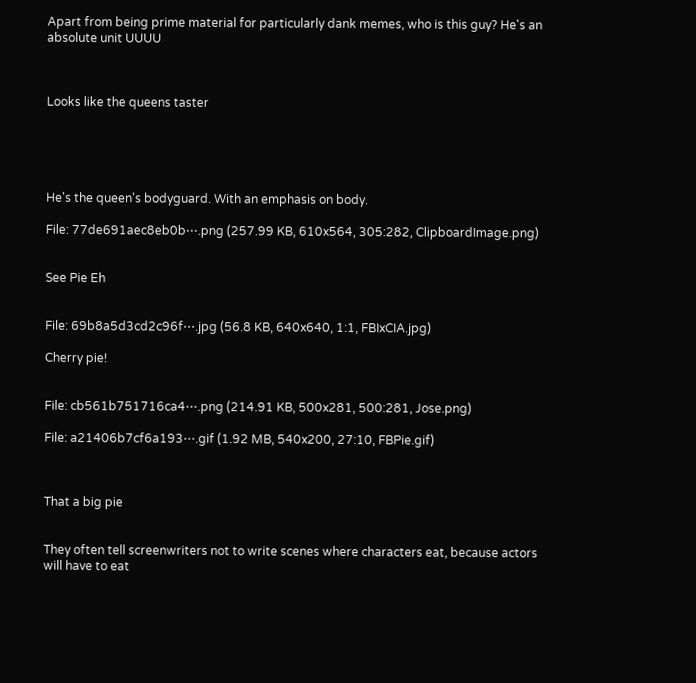Apart from being prime material for particularly dank memes, who is this guy? He's an absolute unit UUUU



Looks like the queens taster





He's the queen's bodyguard. With an emphasis on body.

File: 77de691aec8eb0b⋯.png (257.99 KB, 610x564, 305:282, ClipboardImage.png)


See Pie Eh


File: 69b8a5d3cd2c96f⋯.jpg (56.8 KB, 640x640, 1:1, FBIxCIA.jpg)

Cherry pie!


File: cb561b751716ca4⋯.png (214.91 KB, 500x281, 500:281, Jose.png)

File: a21406b7cf6a193⋯.gif (1.92 MB, 540x200, 27:10, FBPie.gif)



That a big pie


They often tell screenwriters not to write scenes where characters eat, because actors will have to eat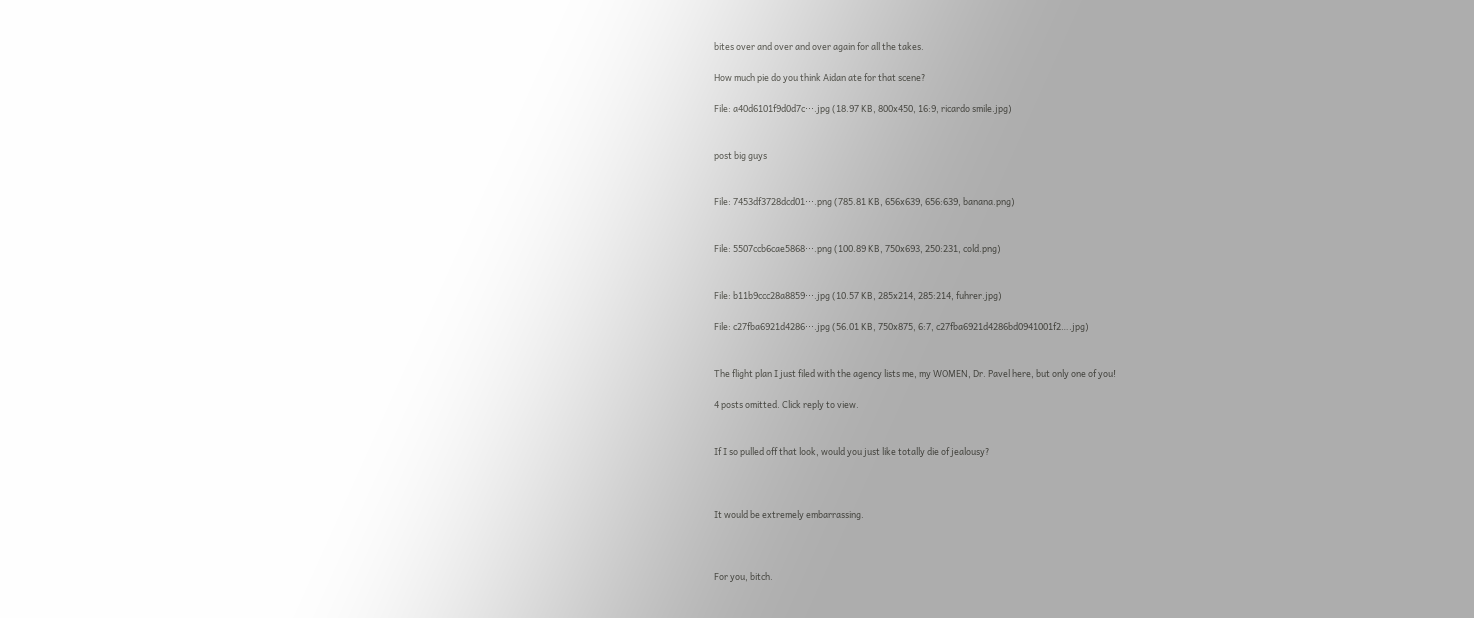bites over and over and over again for all the takes.

How much pie do you think Aidan ate for that scene?

File: a40d6101f9d0d7c⋯.jpg (18.97 KB, 800x450, 16:9, ricardo smile.jpg)


post big guys


File: 7453df3728dcd01⋯.png (785.81 KB, 656x639, 656:639, banana.png)


File: 5507ccb6cae5868⋯.png (100.89 KB, 750x693, 250:231, cold.png)


File: b11b9ccc28a8859⋯.jpg (10.57 KB, 285x214, 285:214, fuhrer.jpg)

File: c27fba6921d4286⋯.jpg (56.01 KB, 750x875, 6:7, c27fba6921d4286bd0941001f2….jpg)


The flight plan I just filed with the agency lists me, my WOMEN, Dr. Pavel here, but only one of you!

4 posts omitted. Click reply to view.


If I so pulled off that look, would you just like totally die of jealousy?



It would be extremely embarrassing.



For you, bitch.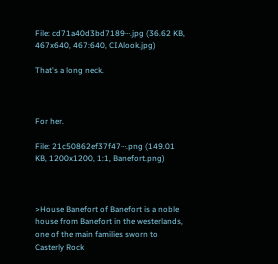File: cd71a40d3bd7189⋯.jpg (36.62 KB, 467x640, 467:640, CIAlook.jpg)

That's a long neck.



For her.

File: 21c50862ef37f47⋯.png (149.01 KB, 1200x1200, 1:1, Banefort.png)



>House Banefort of Banefort is a noble house from Banefort in the westerlands, one of the main families sworn to Casterly Rock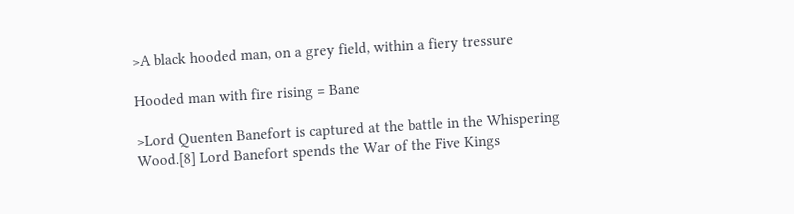>A black hooded man, on a grey field, within a fiery tressure

Hooded man with fire rising = Bane

>Lord Quenten Banefort is captured at the battle in the Whispering Wood.[8] Lord Banefort spends the War of the Five Kings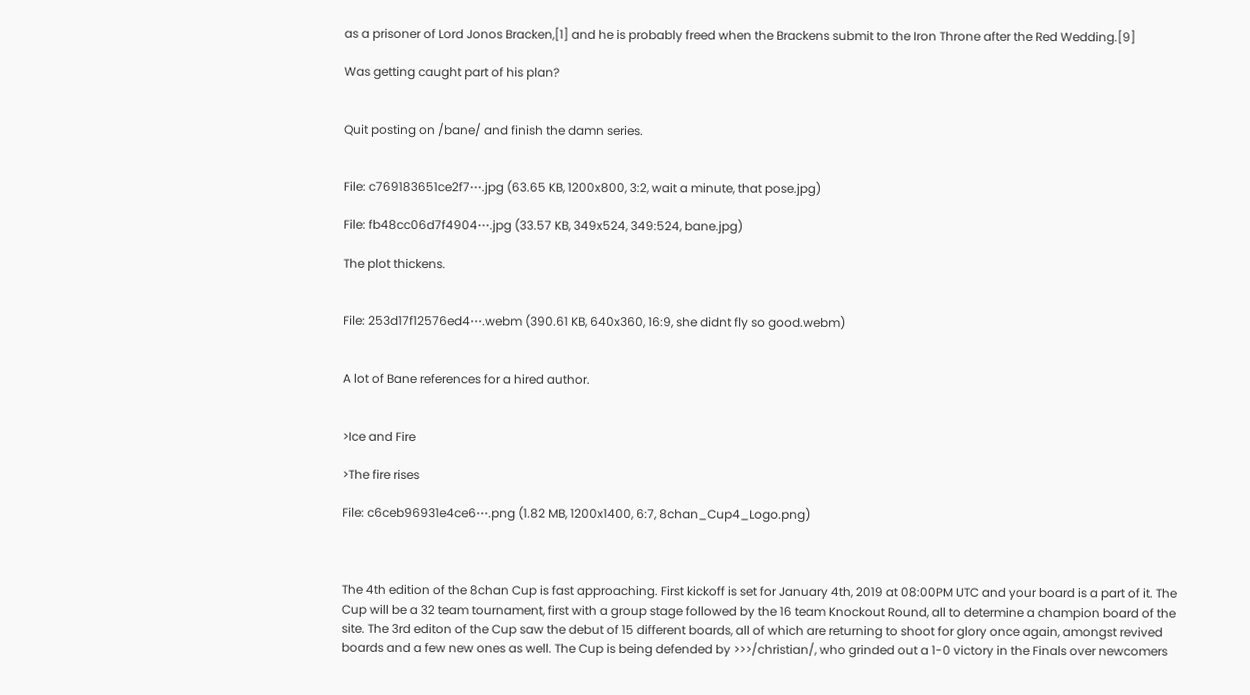as a prisoner of Lord Jonos Bracken,[1] and he is probably freed when the Brackens submit to the Iron Throne after the Red Wedding.[9]

Was getting caught part of his plan?


Quit posting on /bane/ and finish the damn series.


File: c769183651ce2f7⋯.jpg (63.65 KB, 1200x800, 3:2, wait a minute, that pose.jpg)

File: fb48cc06d7f4904⋯.jpg (33.57 KB, 349x524, 349:524, bane.jpg)

The plot thickens.


File: 253d17f12576ed4⋯.webm (390.61 KB, 640x360, 16:9, she didnt fly so good.webm)


A lot of Bane references for a hired author.


>Ice and Fire

>The fire rises

File: c6ceb96931e4ce6⋯.png (1.82 MB, 1200x1400, 6:7, 8chan_Cup4_Logo.png)



The 4th edition of the 8chan Cup is fast approaching. First kickoff is set for January 4th, 2019 at 08:00PM UTC and your board is a part of it. The Cup will be a 32 team tournament, first with a group stage followed by the 16 team Knockout Round, all to determine a champion board of the site. The 3rd editon of the Cup saw the debut of 15 different boards, all of which are returning to shoot for glory once again, amongst revived boards and a few new ones as well. The Cup is being defended by >>>/christian/, who grinded out a 1-0 victory in the Finals over newcomers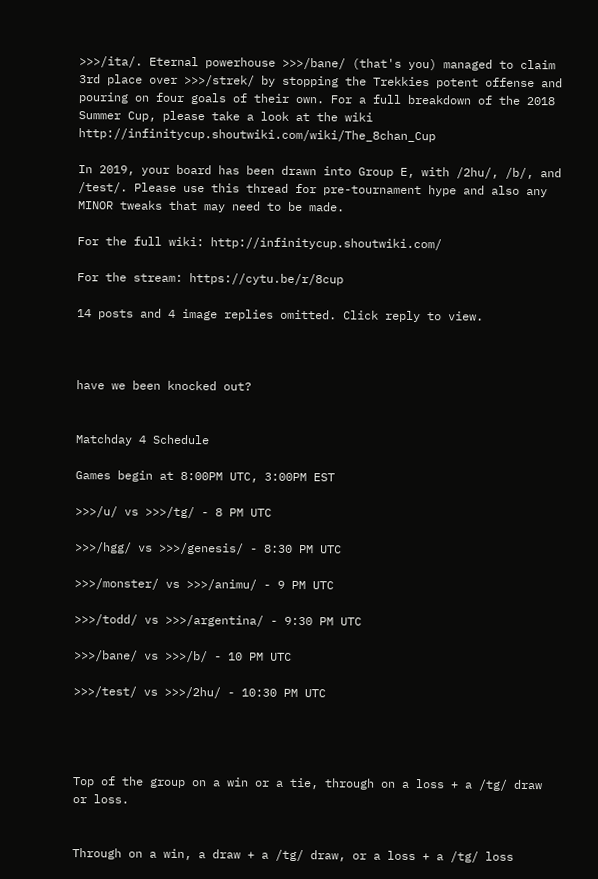>>>/ita/. Eternal powerhouse >>>/bane/ (that's you) managed to claim 3rd place over >>>/strek/ by stopping the Trekkies potent offense and pouring on four goals of their own. For a full breakdown of the 2018 Summer Cup, please take a look at the wiki http://infinitycup.shoutwiki.com/wiki/The_8chan_Cup

In 2019, your board has been drawn into Group E, with /2hu/, /b/, and /test/. Please use this thread for pre-tournament hype and also any MINOR tweaks that may need to be made.

For the full wiki: http://infinitycup.shoutwiki.com/

For the stream: https://cytu.be/r/8cup

14 posts and 4 image replies omitted. Click reply to view.



have we been knocked out?


Matchday 4 Schedule

Games begin at 8:00PM UTC, 3:00PM EST

>>>/u/ vs >>>/tg/ - 8 PM UTC

>>>/hgg/ vs >>>/genesis/ - 8:30 PM UTC

>>>/monster/ vs >>>/animu/ - 9 PM UTC

>>>/todd/ vs >>>/argentina/ - 9:30 PM UTC

>>>/bane/ vs >>>/b/ - 10 PM UTC

>>>/test/ vs >>>/2hu/ - 10:30 PM UTC




Top of the group on a win or a tie, through on a loss + a /tg/ draw or loss.


Through on a win, a draw + a /tg/ draw, or a loss + a /tg/ loss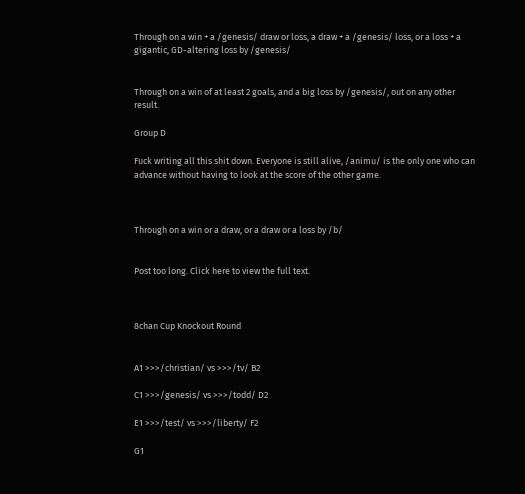Through on a win + a /genesis/ draw or loss, a draw + a /genesis/ loss, or a loss + a gigantic, GD-altering loss by /genesis/


Through on a win of at least 2 goals, and a big loss by /genesis/, out on any other result.

Group D

Fuck writing all this shit down. Everyone is still alive, /animu/ is the only one who can advance without having to look at the score of the other game.



Through on a win or a draw, or a draw or a loss by /b/


Post too long. Click here to view the full text.



8chan Cup Knockout Round


A1 >>>/christian/ vs >>>/tv/ B2

C1 >>>/genesis/ vs >>>/todd/ D2

E1 >>>/test/ vs >>>/liberty/ F2

G1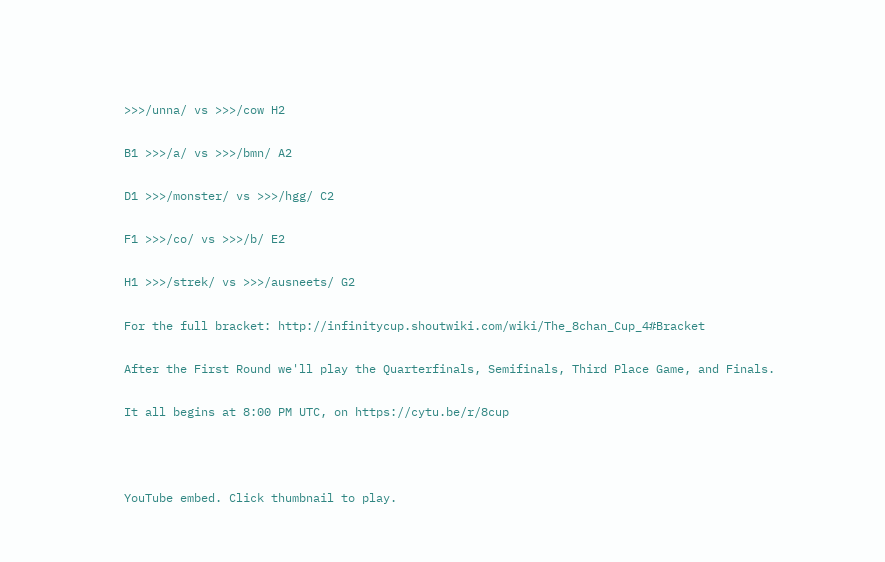>>>/unna/ vs >>>/cow H2

B1 >>>/a/ vs >>>/bmn/ A2

D1 >>>/monster/ vs >>>/hgg/ C2

F1 >>>/co/ vs >>>/b/ E2

H1 >>>/strek/ vs >>>/ausneets/ G2

For the full bracket: http://infinitycup.shoutwiki.com/wiki/The_8chan_Cup_4#Bracket

After the First Round we'll play the Quarterfinals, Semifinals, Third Place Game, and Finals.

It all begins at 8:00 PM UTC, on https://cytu.be/r/8cup



YouTube embed. Click thumbnail to play.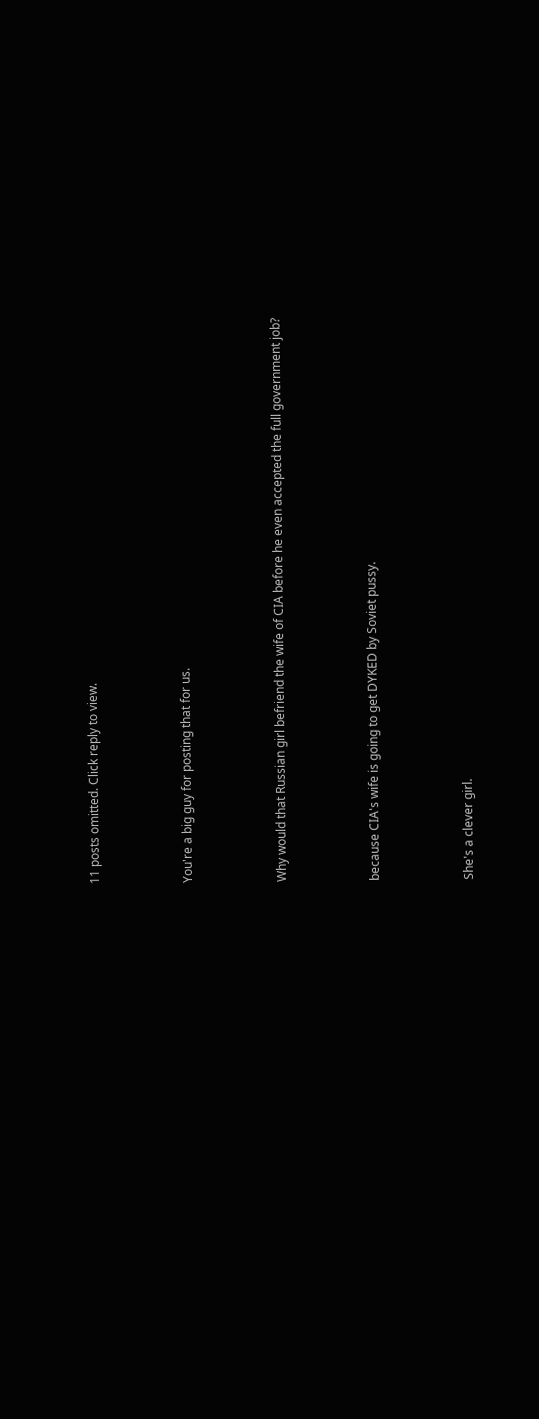11 posts omitted. Click reply to view.



You're a big guy for posting that for us.



Why would that Russian girl befriend the wife of CIA before he even accepted the full government job?



because CIA's wife is going to get DYKED by Soviet pussy.



She's a clever girl.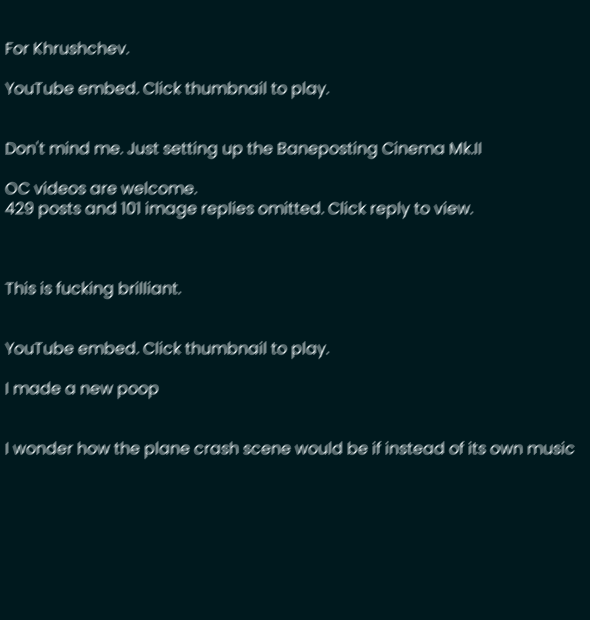For Khrushchev.

YouTube embed. Click thumbnail to play.


Don't mind me. Just setting up the Baneposting Cinema Mk.II

OC videos are welcome.
429 posts and 101 image replies omitted. Click reply to view.



This is fucking brilliant.


YouTube embed. Click thumbnail to play.

I made a new poop


I wonder how the plane crash scene would be if instead of its own music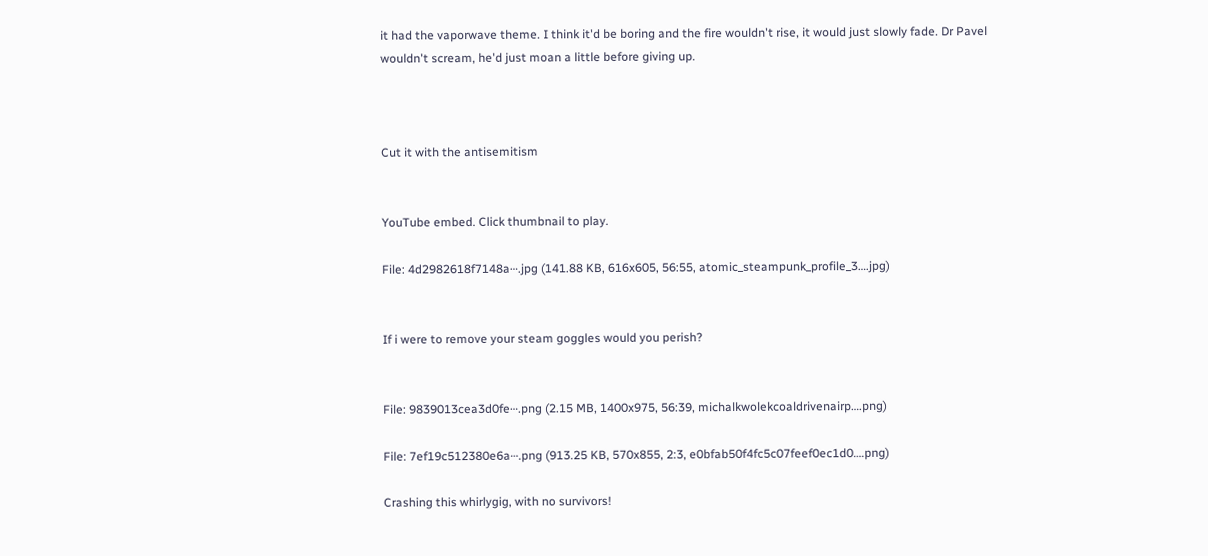it had the vaporwave theme. I think it'd be boring and the fire wouldn't rise, it would just slowly fade. Dr Pavel wouldn't scream, he'd just moan a little before giving up.



Cut it with the antisemitism


YouTube embed. Click thumbnail to play.

File: 4d2982618f7148a⋯.jpg (141.88 KB, 616x605, 56:55, atomic_steampunk_profile_3….jpg)


If i were to remove your steam goggles would you perish?


File: 9839013cea3d0fe⋯.png (2.15 MB, 1400x975, 56:39, michalkwolekcoaldrivenairp….png)

File: 7ef19c512380e6a⋯.png (913.25 KB, 570x855, 2:3, e0bfab50f4fc5c07feef0ec1d0….png)

Crashing this whirlygig, with no survivors!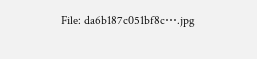File: da6b187c051bf8c⋯.jpg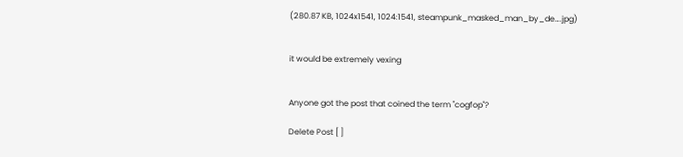(280.87 KB, 1024x1541, 1024:1541, steampunk_masked_man_by_de….jpg)


it would be extremely vexing


Anyone got the post that coined the term "cogfop"?

Delete Post [ ]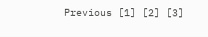Previous [1] [2] [3]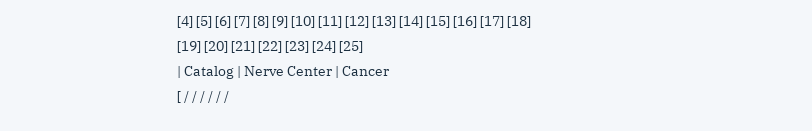[4] [5] [6] [7] [8] [9] [10] [11] [12] [13] [14] [15] [16] [17] [18] [19] [20] [21] [22] [23] [24] [25]
| Catalog | Nerve Center | Cancer
[ / / / / / /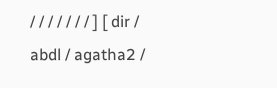/ / / / / / / ] [ dir / abdl / agatha2 /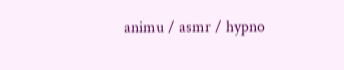animu / asmr / hypno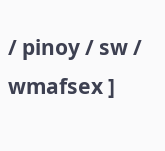/ pinoy / sw / wmafsex ]